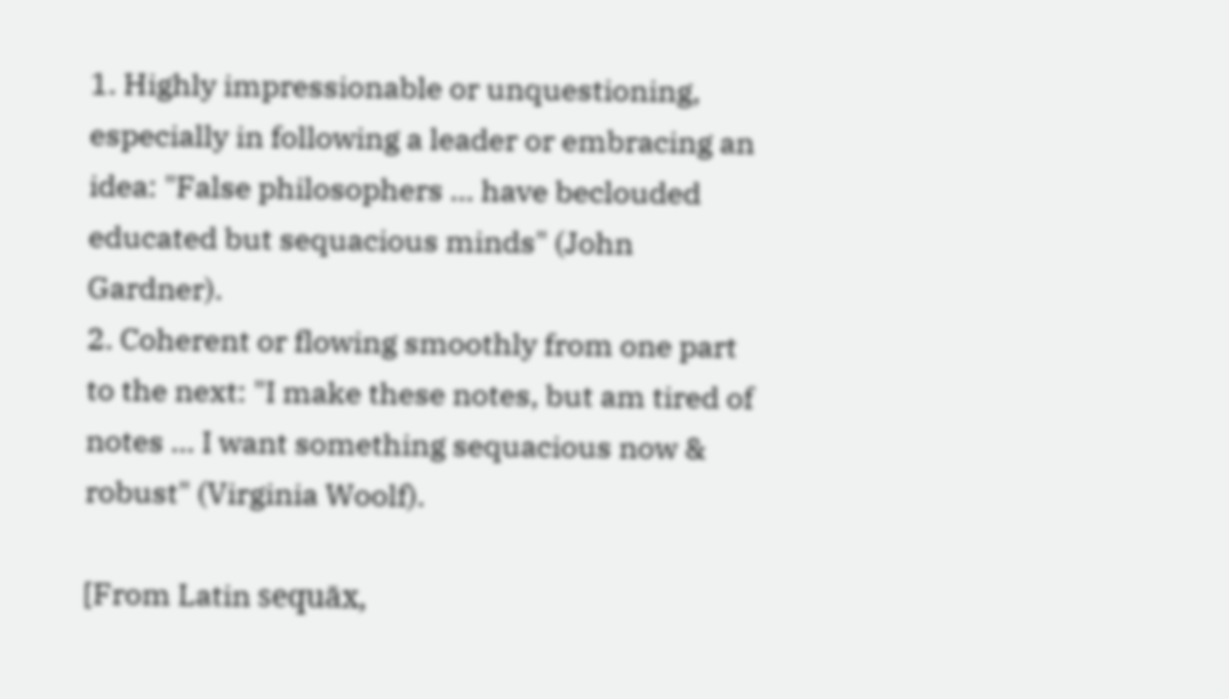1. Highly impressionable or unquestioning, especially in following a leader or embracing an idea: "False philosophers ... have beclouded educated but sequacious minds" (John Gardner).
2. Coherent or flowing smoothly from one part to the next: "I make these notes, but am tired of notes ... I want something sequacious now & robust" (Virginia Woolf).

[From Latin sequāx,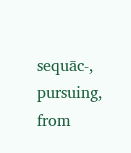sequāc-, pursuing, from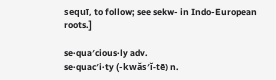sequī, to follow; see sekw- in Indo-European roots.]

se·qua′cious·ly adv.
se·quac′i·ty (-kwăs′ĭ-tē) n.